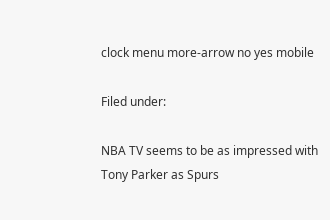clock menu more-arrow no yes mobile

Filed under:

NBA TV seems to be as impressed with Tony Parker as Spurs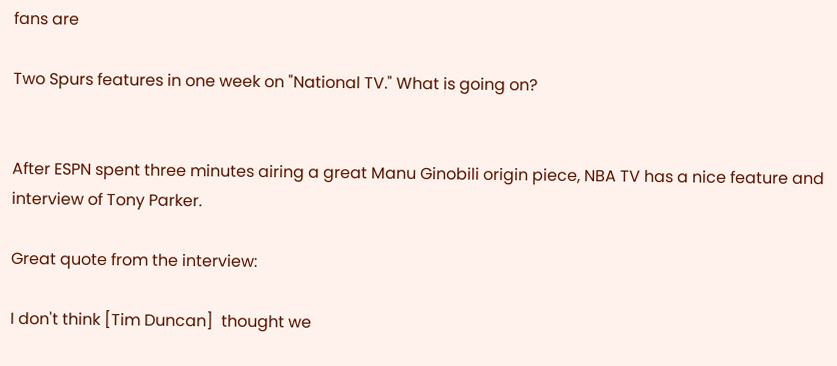fans are

Two Spurs features in one week on "National TV." What is going on?


After ESPN spent three minutes airing a great Manu Ginobili origin piece, NBA TV has a nice feature and interview of Tony Parker.

Great quote from the interview:

I don't think [Tim Duncan]  thought we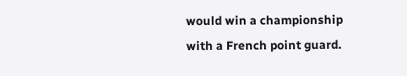would win a championship with a French point guard.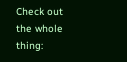Check out the whole thing: